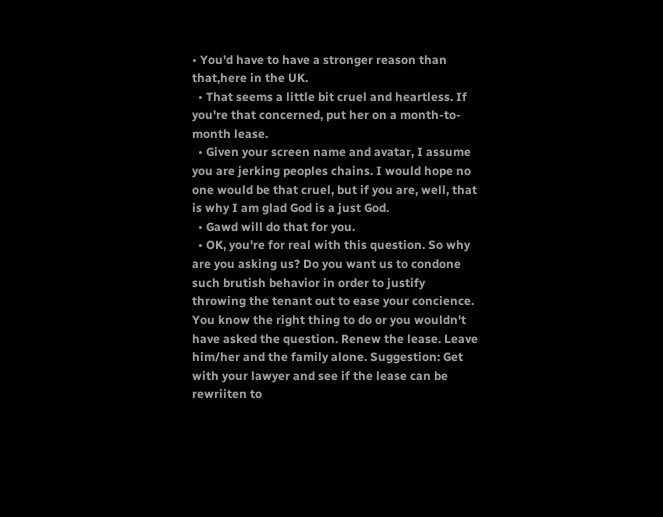• You'd have to have a stronger reason than that,here in the UK.
  • That seems a little bit cruel and heartless. If you're that concerned, put her on a month-to-month lease.
  • Given your screen name and avatar, I assume you are jerking peoples chains. I would hope no one would be that cruel, but if you are, well, that is why I am glad God is a just God.
  • Gawd will do that for you.
  • OK, you're for real with this question. So why are you asking us? Do you want us to condone such brutish behavior in order to justify throwing the tenant out to ease your concience. You know the right thing to do or you wouldn't have asked the question. Renew the lease. Leave him/her and the family alone. Suggestion: Get with your lawyer and see if the lease can be rewriiten to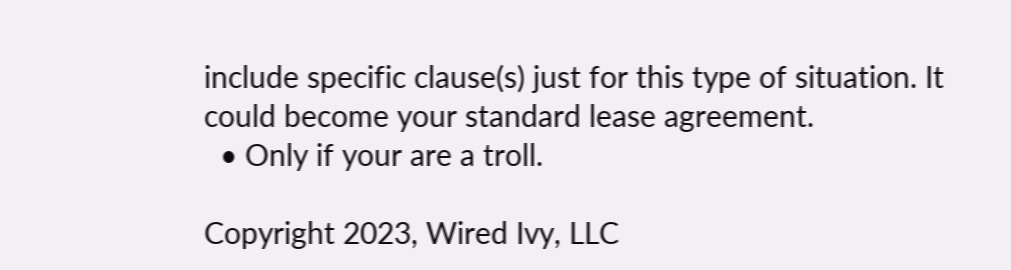include specific clause(s) just for this type of situation. It could become your standard lease agreement.
  • Only if your are a troll.

Copyright 2023, Wired Ivy, LLC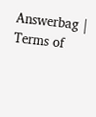Answerbag | Terms of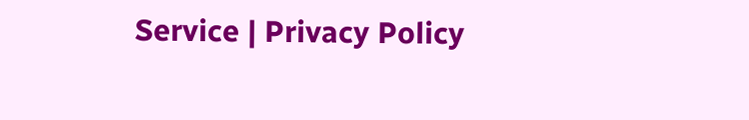Service | Privacy Policy